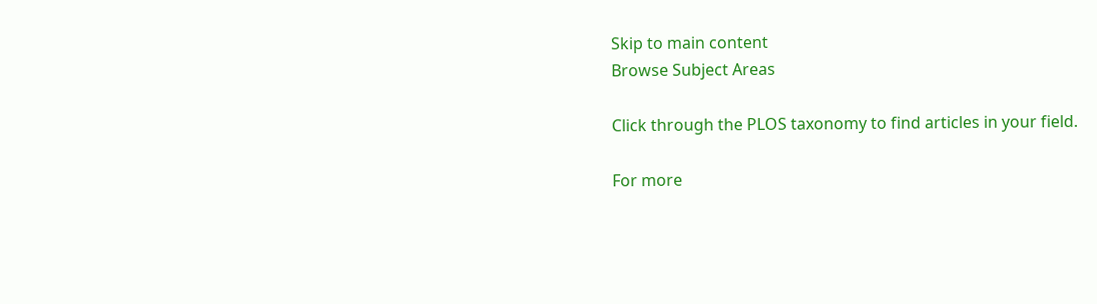Skip to main content
Browse Subject Areas

Click through the PLOS taxonomy to find articles in your field.

For more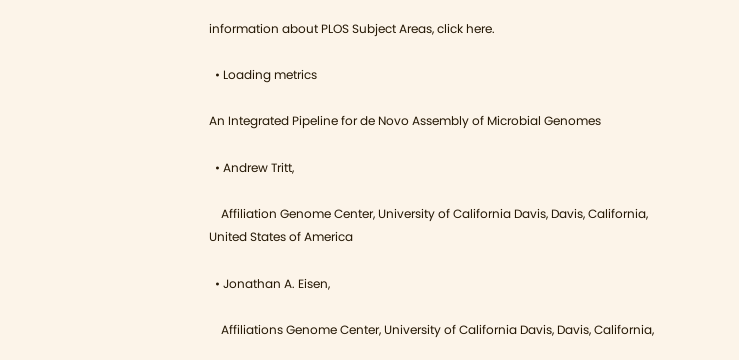information about PLOS Subject Areas, click here.

  • Loading metrics

An Integrated Pipeline for de Novo Assembly of Microbial Genomes

  • Andrew Tritt,

    Affiliation Genome Center, University of California Davis, Davis, California, United States of America

  • Jonathan A. Eisen,

    Affiliations Genome Center, University of California Davis, Davis, California,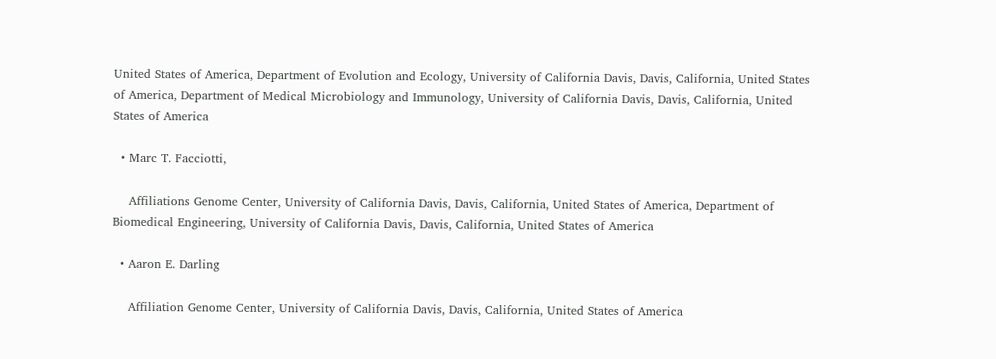United States of America, Department of Evolution and Ecology, University of California Davis, Davis, California, United States of America, Department of Medical Microbiology and Immunology, University of California Davis, Davis, California, United States of America

  • Marc T. Facciotti,

    Affiliations Genome Center, University of California Davis, Davis, California, United States of America, Department of Biomedical Engineering, University of California Davis, Davis, California, United States of America

  • Aaron E. Darling

    Affiliation Genome Center, University of California Davis, Davis, California, United States of America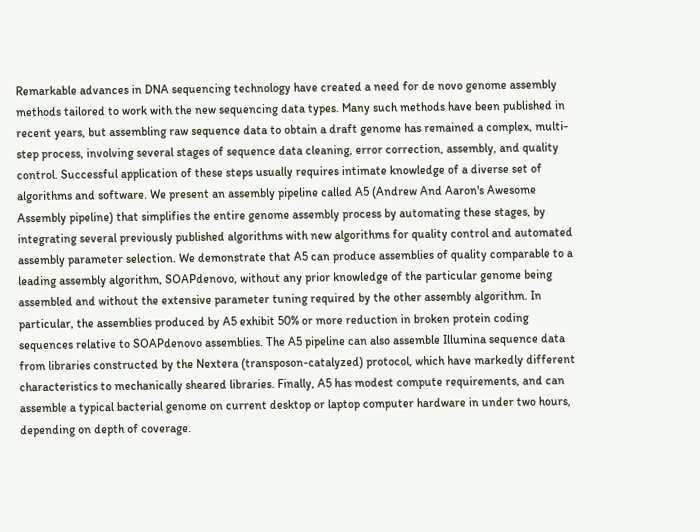Remarkable advances in DNA sequencing technology have created a need for de novo genome assembly methods tailored to work with the new sequencing data types. Many such methods have been published in recent years, but assembling raw sequence data to obtain a draft genome has remained a complex, multi-step process, involving several stages of sequence data cleaning, error correction, assembly, and quality control. Successful application of these steps usually requires intimate knowledge of a diverse set of algorithms and software. We present an assembly pipeline called A5 (Andrew And Aaron's Awesome Assembly pipeline) that simplifies the entire genome assembly process by automating these stages, by integrating several previously published algorithms with new algorithms for quality control and automated assembly parameter selection. We demonstrate that A5 can produce assemblies of quality comparable to a leading assembly algorithm, SOAPdenovo, without any prior knowledge of the particular genome being assembled and without the extensive parameter tuning required by the other assembly algorithm. In particular, the assemblies produced by A5 exhibit 50% or more reduction in broken protein coding sequences relative to SOAPdenovo assemblies. The A5 pipeline can also assemble Illumina sequence data from libraries constructed by the Nextera (transposon-catalyzed) protocol, which have markedly different characteristics to mechanically sheared libraries. Finally, A5 has modest compute requirements, and can assemble a typical bacterial genome on current desktop or laptop computer hardware in under two hours, depending on depth of coverage.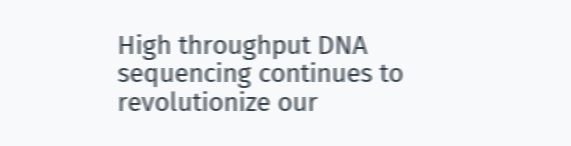High throughput DNA sequencing continues to revolutionize our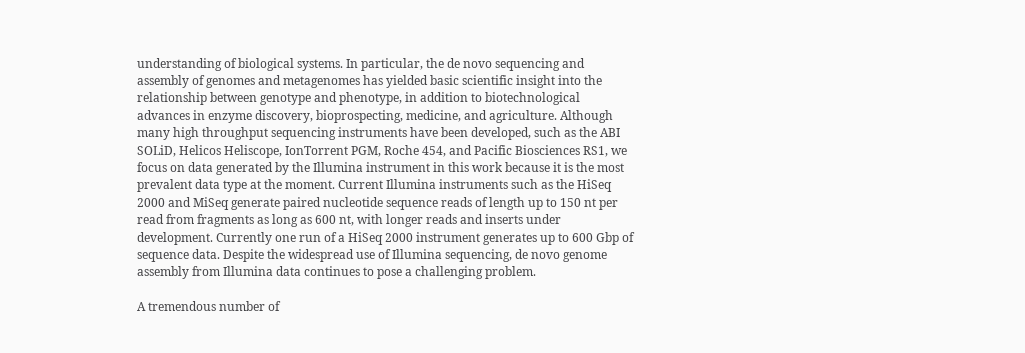understanding of biological systems. In particular, the de novo sequencing and assembly of genomes and metagenomes has yielded basic scientific insight into the relationship between genotype and phenotype, in addition to biotechnological advances in enzyme discovery, bioprospecting, medicine, and agriculture. Although many high throughput sequencing instruments have been developed, such as the ABI SOLiD, Helicos Heliscope, IonTorrent PGM, Roche 454, and Pacific Biosciences RS1, we focus on data generated by the Illumina instrument in this work because it is the most prevalent data type at the moment. Current Illumina instruments such as the HiSeq 2000 and MiSeq generate paired nucleotide sequence reads of length up to 150 nt per read from fragments as long as 600 nt, with longer reads and inserts under development. Currently one run of a HiSeq 2000 instrument generates up to 600 Gbp of sequence data. Despite the widespread use of Illumina sequencing, de novo genome assembly from Illumina data continues to pose a challenging problem.

A tremendous number of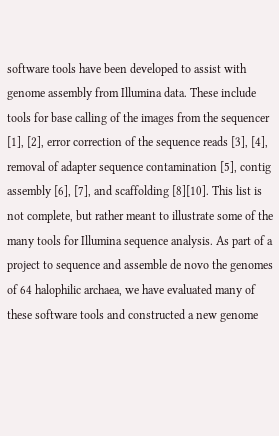software tools have been developed to assist with genome assembly from Illumina data. These include tools for base calling of the images from the sequencer [1], [2], error correction of the sequence reads [3], [4], removal of adapter sequence contamination [5], contig assembly [6], [7], and scaffolding [8][10]. This list is not complete, but rather meant to illustrate some of the many tools for Illumina sequence analysis. As part of a project to sequence and assemble de novo the genomes of 64 halophilic archaea, we have evaluated many of these software tools and constructed a new genome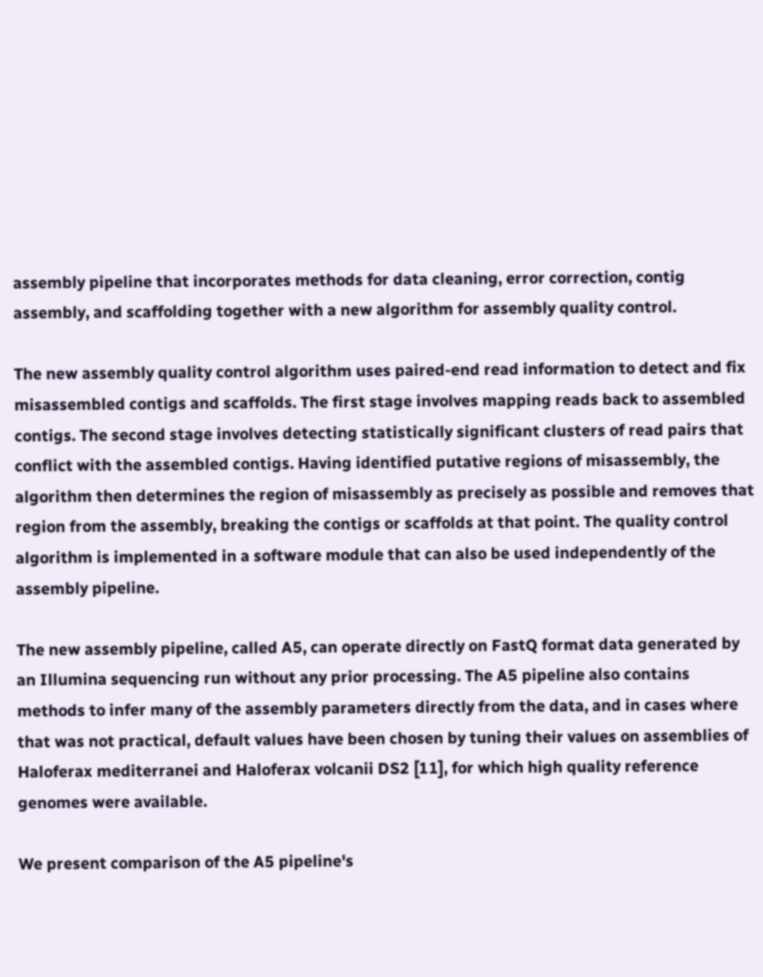assembly pipeline that incorporates methods for data cleaning, error correction, contig assembly, and scaffolding together with a new algorithm for assembly quality control.

The new assembly quality control algorithm uses paired-end read information to detect and fix misassembled contigs and scaffolds. The first stage involves mapping reads back to assembled contigs. The second stage involves detecting statistically significant clusters of read pairs that conflict with the assembled contigs. Having identified putative regions of misassembly, the algorithm then determines the region of misassembly as precisely as possible and removes that region from the assembly, breaking the contigs or scaffolds at that point. The quality control algorithm is implemented in a software module that can also be used independently of the assembly pipeline.

The new assembly pipeline, called A5, can operate directly on FastQ format data generated by an Illumina sequencing run without any prior processing. The A5 pipeline also contains methods to infer many of the assembly parameters directly from the data, and in cases where that was not practical, default values have been chosen by tuning their values on assemblies of Haloferax mediterranei and Haloferax volcanii DS2 [11], for which high quality reference genomes were available.

We present comparison of the A5 pipeline's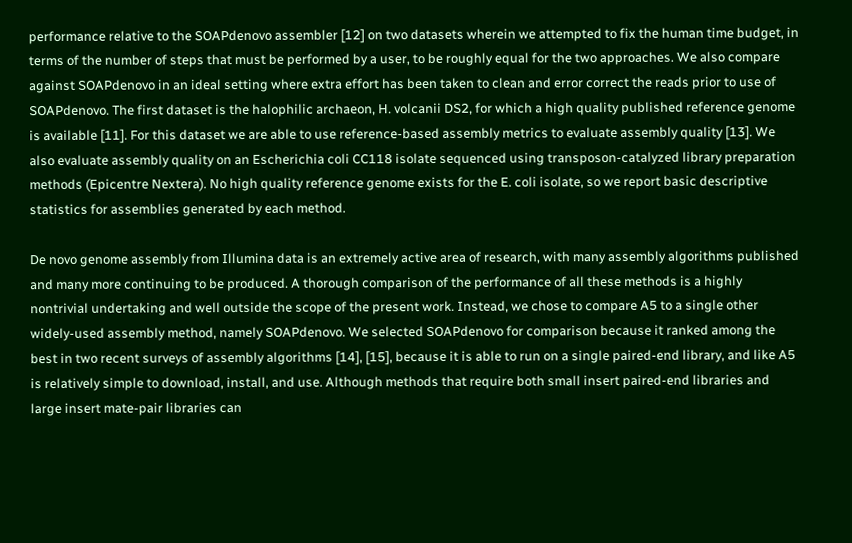performance relative to the SOAPdenovo assembler [12] on two datasets wherein we attempted to fix the human time budget, in terms of the number of steps that must be performed by a user, to be roughly equal for the two approaches. We also compare against SOAPdenovo in an ideal setting where extra effort has been taken to clean and error correct the reads prior to use of SOAPdenovo. The first dataset is the halophilic archaeon, H. volcanii DS2, for which a high quality published reference genome is available [11]. For this dataset we are able to use reference-based assembly metrics to evaluate assembly quality [13]. We also evaluate assembly quality on an Escherichia coli CC118 isolate sequenced using transposon-catalyzed library preparation methods (Epicentre Nextera). No high quality reference genome exists for the E. coli isolate, so we report basic descriptive statistics for assemblies generated by each method.

De novo genome assembly from Illumina data is an extremely active area of research, with many assembly algorithms published and many more continuing to be produced. A thorough comparison of the performance of all these methods is a highly nontrivial undertaking and well outside the scope of the present work. Instead, we chose to compare A5 to a single other widely-used assembly method, namely SOAPdenovo. We selected SOAPdenovo for comparison because it ranked among the best in two recent surveys of assembly algorithms [14], [15], because it is able to run on a single paired-end library, and like A5 is relatively simple to download, install, and use. Although methods that require both small insert paired-end libraries and large insert mate-pair libraries can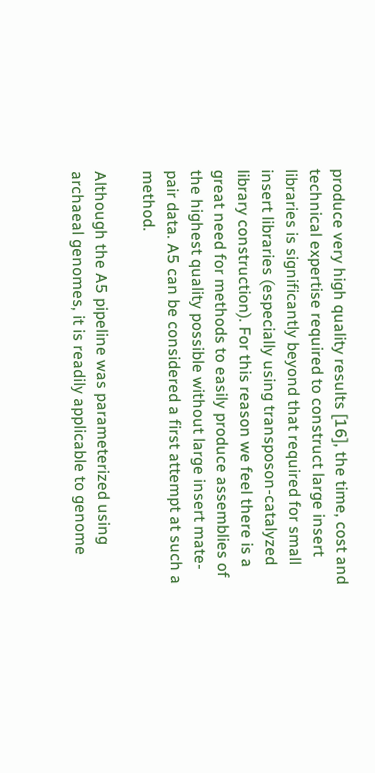produce very high quality results [16], the time, cost and technical expertise required to construct large insert libraries is significantly beyond that required for small insert libraries (especially using transposon-catalyzed library construction). For this reason we feel there is a great need for methods to easily produce assemblies of the highest quality possible without large insert mate-pair data. A5 can be considered a first attempt at such a method.

Although the A5 pipeline was parameterized using archaeal genomes, it is readily applicable to genome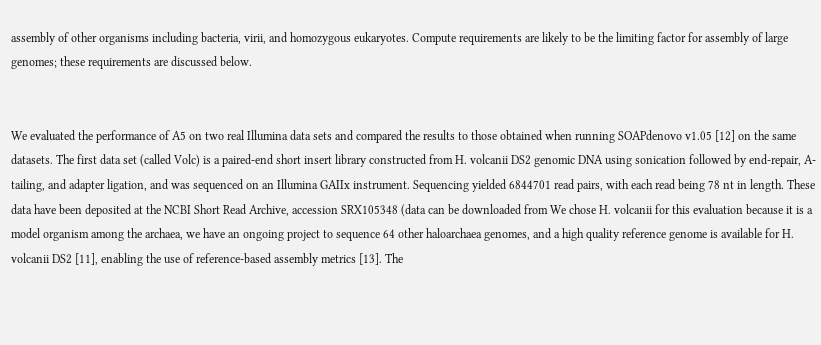assembly of other organisms including bacteria, virii, and homozygous eukaryotes. Compute requirements are likely to be the limiting factor for assembly of large genomes; these requirements are discussed below.


We evaluated the performance of A5 on two real Illumina data sets and compared the results to those obtained when running SOAPdenovo v1.05 [12] on the same datasets. The first data set (called Volc) is a paired-end short insert library constructed from H. volcanii DS2 genomic DNA using sonication followed by end-repair, A-tailing, and adapter ligation, and was sequenced on an Illumina GAIIx instrument. Sequencing yielded 6844701 read pairs, with each read being 78 nt in length. These data have been deposited at the NCBI Short Read Archive, accession SRX105348 (data can be downloaded from We chose H. volcanii for this evaluation because it is a model organism among the archaea, we have an ongoing project to sequence 64 other haloarchaea genomes, and a high quality reference genome is available for H. volcanii DS2 [11], enabling the use of reference-based assembly metrics [13]. The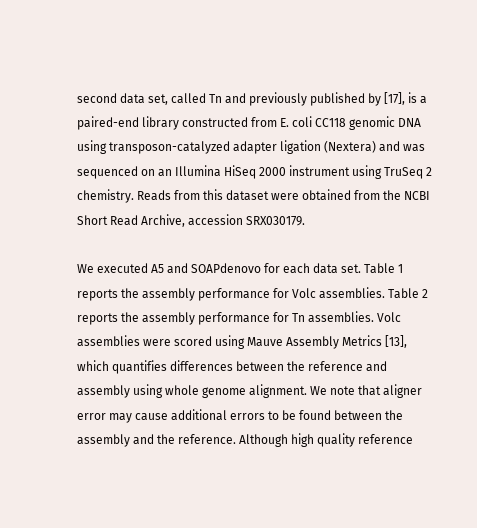second data set, called Tn and previously published by [17], is a paired-end library constructed from E. coli CC118 genomic DNA using transposon-catalyzed adapter ligation (Nextera) and was sequenced on an Illumina HiSeq 2000 instrument using TruSeq 2 chemistry. Reads from this dataset were obtained from the NCBI Short Read Archive, accession SRX030179.

We executed A5 and SOAPdenovo for each data set. Table 1 reports the assembly performance for Volc assemblies. Table 2 reports the assembly performance for Tn assemblies. Volc assemblies were scored using Mauve Assembly Metrics [13], which quantifies differences between the reference and assembly using whole genome alignment. We note that aligner error may cause additional errors to be found between the assembly and the reference. Although high quality reference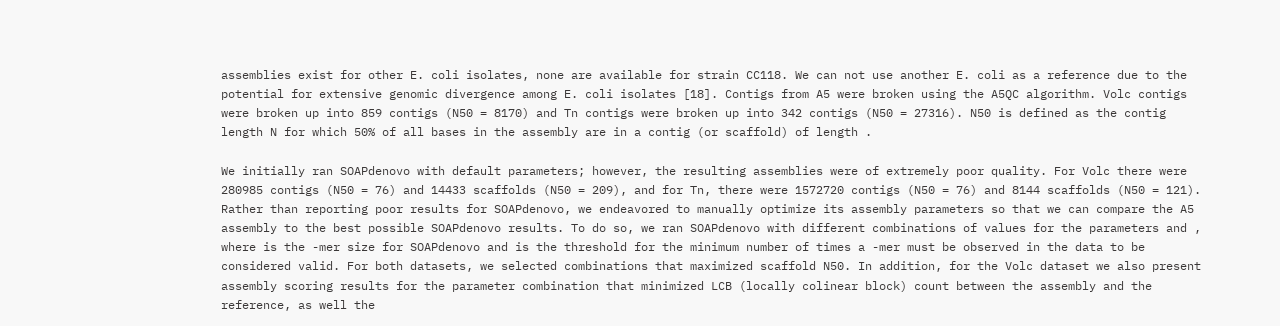assemblies exist for other E. coli isolates, none are available for strain CC118. We can not use another E. coli as a reference due to the potential for extensive genomic divergence among E. coli isolates [18]. Contigs from A5 were broken using the A5QC algorithm. Volc contigs were broken up into 859 contigs (N50 = 8170) and Tn contigs were broken up into 342 contigs (N50 = 27316). N50 is defined as the contig length N for which 50% of all bases in the assembly are in a contig (or scaffold) of length .

We initially ran SOAPdenovo with default parameters; however, the resulting assemblies were of extremely poor quality. For Volc there were 280985 contigs (N50 = 76) and 14433 scaffolds (N50 = 209), and for Tn, there were 1572720 contigs (N50 = 76) and 8144 scaffolds (N50 = 121). Rather than reporting poor results for SOAPdenovo, we endeavored to manually optimize its assembly parameters so that we can compare the A5 assembly to the best possible SOAPdenovo results. To do so, we ran SOAPdenovo with different combinations of values for the parameters and , where is the -mer size for SOAPdenovo and is the threshold for the minimum number of times a -mer must be observed in the data to be considered valid. For both datasets, we selected combinations that maximized scaffold N50. In addition, for the Volc dataset we also present assembly scoring results for the parameter combination that minimized LCB (locally colinear block) count between the assembly and the reference, as well the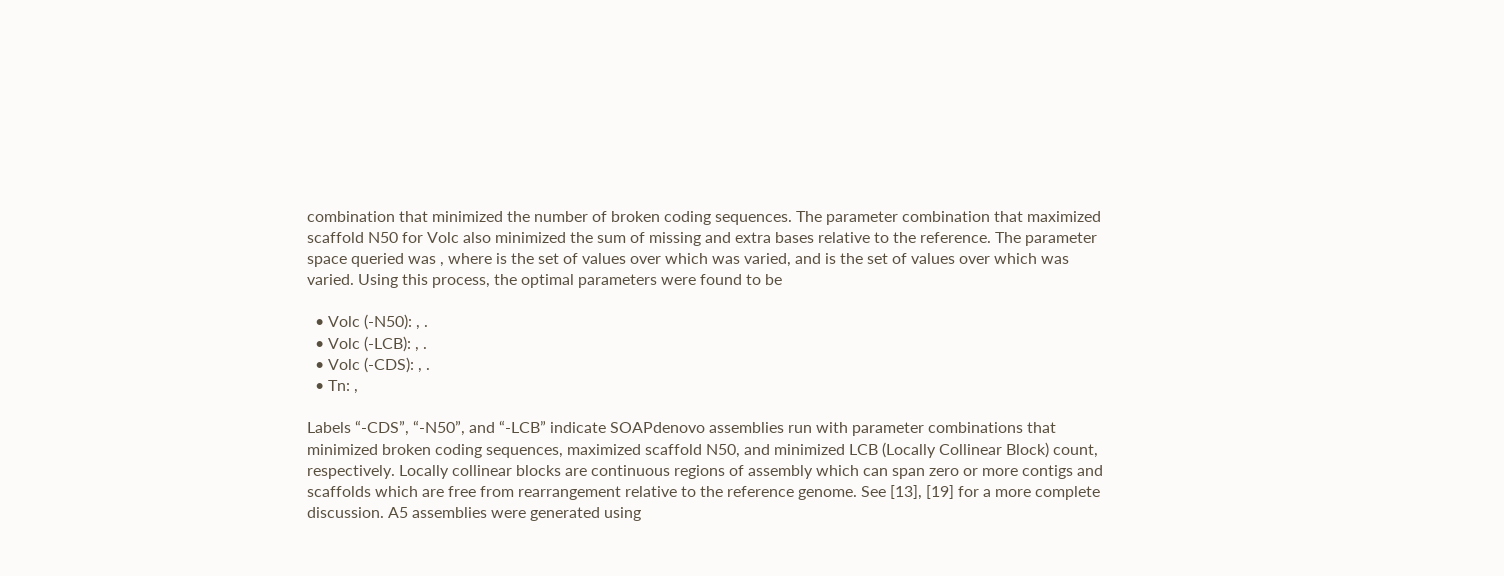combination that minimized the number of broken coding sequences. The parameter combination that maximized scaffold N50 for Volc also minimized the sum of missing and extra bases relative to the reference. The parameter space queried was , where is the set of values over which was varied, and is the set of values over which was varied. Using this process, the optimal parameters were found to be

  • Volc (-N50): , .
  • Volc (-LCB): , .
  • Volc (-CDS): , .
  • Tn: ,

Labels “-CDS”, “-N50”, and “-LCB” indicate SOAPdenovo assemblies run with parameter combinations that minimized broken coding sequences, maximized scaffold N50, and minimized LCB (Locally Collinear Block) count, respectively. Locally collinear blocks are continuous regions of assembly which can span zero or more contigs and scaffolds which are free from rearrangement relative to the reference genome. See [13], [19] for a more complete discussion. A5 assemblies were generated using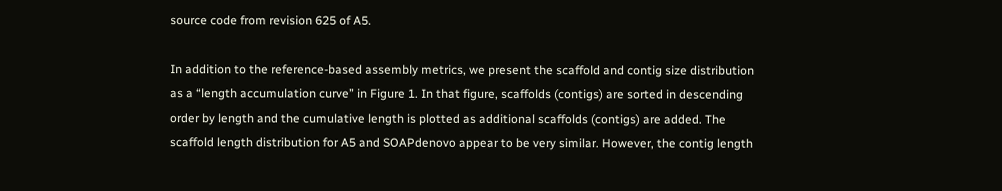source code from revision 625 of A5.

In addition to the reference-based assembly metrics, we present the scaffold and contig size distribution as a “length accumulation curve” in Figure 1. In that figure, scaffolds (contigs) are sorted in descending order by length and the cumulative length is plotted as additional scaffolds (contigs) are added. The scaffold length distribution for A5 and SOAPdenovo appear to be very similar. However, the contig length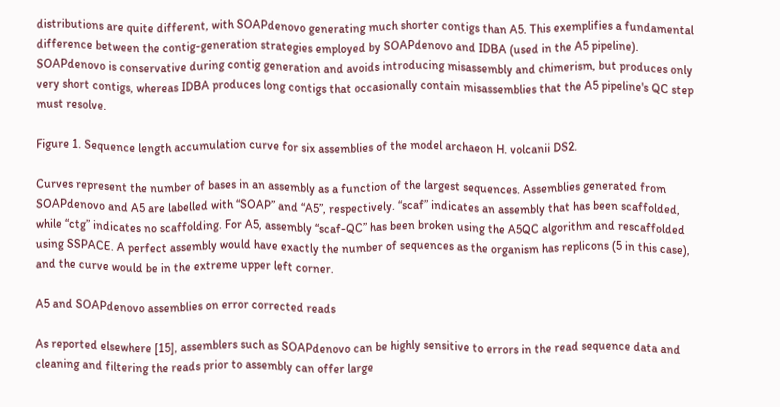distributions are quite different, with SOAPdenovo generating much shorter contigs than A5. This exemplifies a fundamental difference between the contig-generation strategies employed by SOAPdenovo and IDBA (used in the A5 pipeline). SOAPdenovo is conservative during contig generation and avoids introducing misassembly and chimerism, but produces only very short contigs, whereas IDBA produces long contigs that occasionally contain misassemblies that the A5 pipeline's QC step must resolve.

Figure 1. Sequence length accumulation curve for six assemblies of the model archaeon H. volcanii DS2.

Curves represent the number of bases in an assembly as a function of the largest sequences. Assemblies generated from SOAPdenovo and A5 are labelled with “SOAP” and “A5”, respectively. “scaf” indicates an assembly that has been scaffolded, while “ctg” indicates no scaffolding. For A5, assembly “scaf-QC” has been broken using the A5QC algorithm and rescaffolded using SSPACE. A perfect assembly would have exactly the number of sequences as the organism has replicons (5 in this case), and the curve would be in the extreme upper left corner.

A5 and SOAPdenovo assemblies on error corrected reads

As reported elsewhere [15], assemblers such as SOAPdenovo can be highly sensitive to errors in the read sequence data and cleaning and filtering the reads prior to assembly can offer large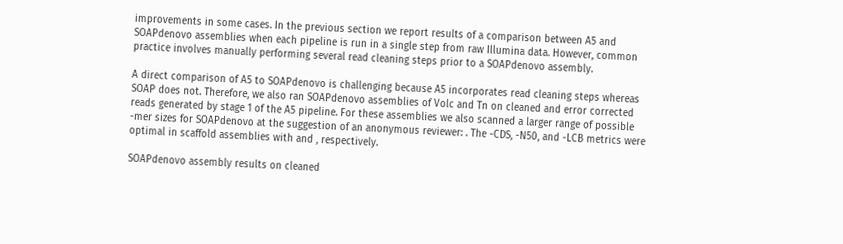improvements in some cases. In the previous section we report results of a comparison between A5 and SOAPdenovo assemblies when each pipeline is run in a single step from raw Illumina data. However, common practice involves manually performing several read cleaning steps prior to a SOAPdenovo assembly.

A direct comparison of A5 to SOAPdenovo is challenging because A5 incorporates read cleaning steps whereas SOAP does not. Therefore, we also ran SOAPdenovo assemblies of Volc and Tn on cleaned and error corrected reads generated by stage 1 of the A5 pipeline. For these assemblies we also scanned a larger range of possible -mer sizes for SOAPdenovo at the suggestion of an anonymous reviewer: . The -CDS, -N50, and -LCB metrics were optimal in scaffold assemblies with and , respectively.

SOAPdenovo assembly results on cleaned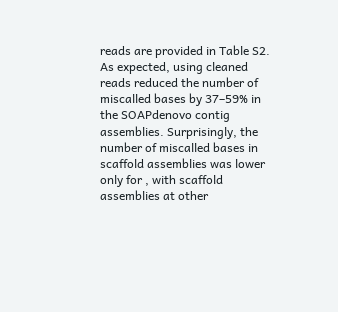reads are provided in Table S2. As expected, using cleaned reads reduced the number of miscalled bases by 37–59% in the SOAPdenovo contig assemblies. Surprisingly, the number of miscalled bases in scaffold assemblies was lower only for , with scaffold assemblies at other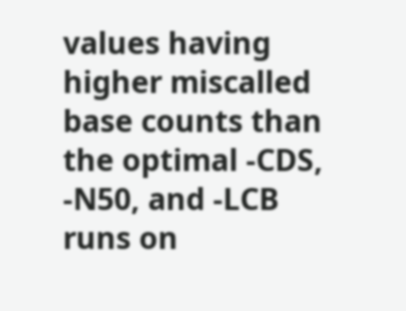values having higher miscalled base counts than the optimal -CDS, -N50, and -LCB runs on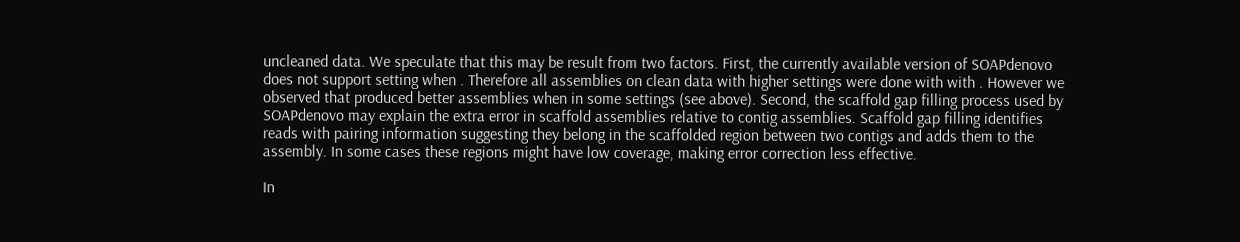uncleaned data. We speculate that this may be result from two factors. First, the currently available version of SOAPdenovo does not support setting when . Therefore all assemblies on clean data with higher settings were done with with . However we observed that produced better assemblies when in some settings (see above). Second, the scaffold gap filling process used by SOAPdenovo may explain the extra error in scaffold assemblies relative to contig assemblies. Scaffold gap filling identifies reads with pairing information suggesting they belong in the scaffolded region between two contigs and adds them to the assembly. In some cases these regions might have low coverage, making error correction less effective.

In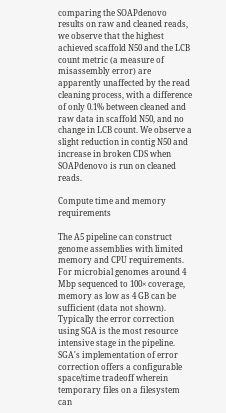comparing the SOAPdenovo results on raw and cleaned reads, we observe that the highest achieved scaffold N50 and the LCB count metric (a measure of misassembly error) are apparently unaffected by the read cleaning process, with a difference of only 0.1% between cleaned and raw data in scaffold N50, and no change in LCB count. We observe a slight reduction in contig N50 and increase in broken CDS when SOAPdenovo is run on cleaned reads.

Compute time and memory requirements

The A5 pipeline can construct genome assemblies with limited memory and CPU requirements. For microbial genomes around 4 Mbp sequenced to 100× coverage, memory as low as 4 GB can be sufficient (data not shown). Typically the error correction using SGA is the most resource intensive stage in the pipeline. SGA's implementation of error correction offers a configurable space/time tradeoff wherein temporary files on a filesystem can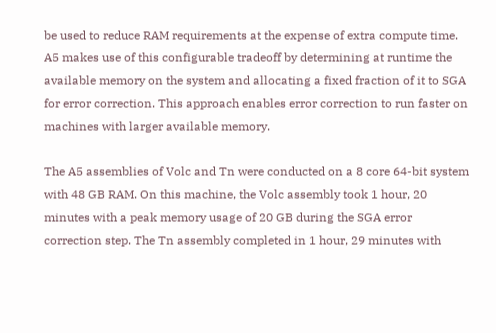be used to reduce RAM requirements at the expense of extra compute time. A5 makes use of this configurable tradeoff by determining at runtime the available memory on the system and allocating a fixed fraction of it to SGA for error correction. This approach enables error correction to run faster on machines with larger available memory.

The A5 assemblies of Volc and Tn were conducted on a 8 core 64-bit system with 48 GB RAM. On this machine, the Volc assembly took 1 hour, 20 minutes with a peak memory usage of 20 GB during the SGA error correction step. The Tn assembly completed in 1 hour, 29 minutes with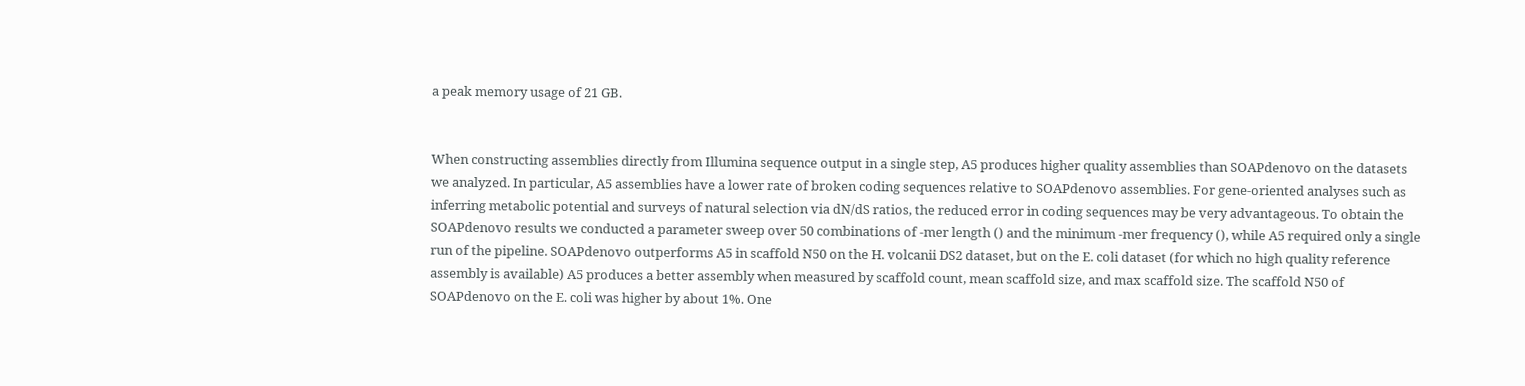a peak memory usage of 21 GB.


When constructing assemblies directly from Illumina sequence output in a single step, A5 produces higher quality assemblies than SOAPdenovo on the datasets we analyzed. In particular, A5 assemblies have a lower rate of broken coding sequences relative to SOAPdenovo assemblies. For gene-oriented analyses such as inferring metabolic potential and surveys of natural selection via dN/dS ratios, the reduced error in coding sequences may be very advantageous. To obtain the SOAPdenovo results we conducted a parameter sweep over 50 combinations of -mer length () and the minimum -mer frequency (), while A5 required only a single run of the pipeline. SOAPdenovo outperforms A5 in scaffold N50 on the H. volcanii DS2 dataset, but on the E. coli dataset (for which no high quality reference assembly is available) A5 produces a better assembly when measured by scaffold count, mean scaffold size, and max scaffold size. The scaffold N50 of SOAPdenovo on the E. coli was higher by about 1%. One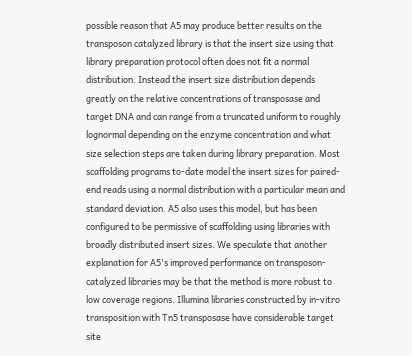possible reason that A5 may produce better results on the transposon catalyzed library is that the insert size using that library preparation protocol often does not fit a normal distribution. Instead the insert size distribution depends greatly on the relative concentrations of transposase and target DNA and can range from a truncated uniform to roughly lognormal depending on the enzyme concentration and what size selection steps are taken during library preparation. Most scaffolding programs to-date model the insert sizes for paired-end reads using a normal distribution with a particular mean and standard deviation. A5 also uses this model, but has been configured to be permissive of scaffolding using libraries with broadly distributed insert sizes. We speculate that another explanation for A5's improved performance on transposon-catalyzed libraries may be that the method is more robust to low coverage regions. Illumina libraries constructed by in-vitro transposition with Tn5 transposase have considerable target site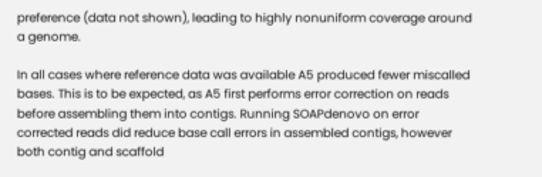preference (data not shown), leading to highly nonuniform coverage around a genome.

In all cases where reference data was available A5 produced fewer miscalled bases. This is to be expected, as A5 first performs error correction on reads before assembling them into contigs. Running SOAPdenovo on error corrected reads did reduce base call errors in assembled contigs, however both contig and scaffold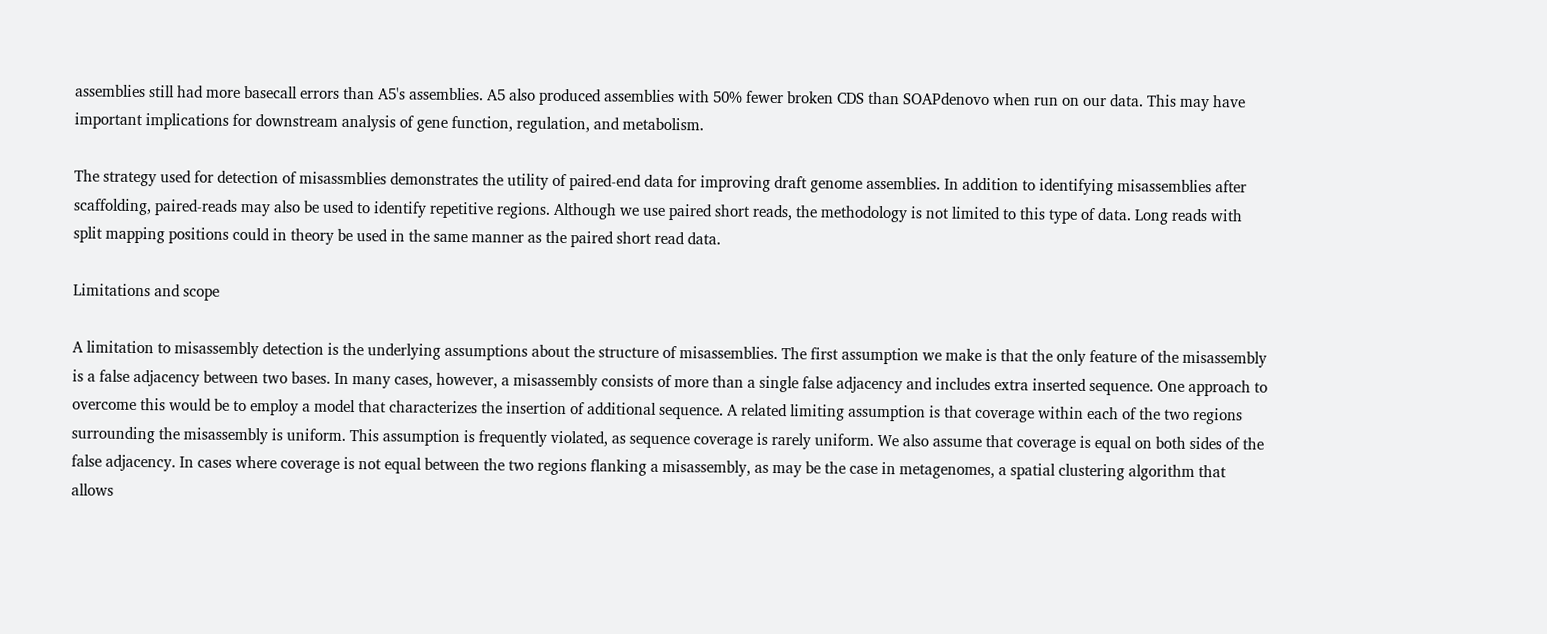assemblies still had more basecall errors than A5's assemblies. A5 also produced assemblies with 50% fewer broken CDS than SOAPdenovo when run on our data. This may have important implications for downstream analysis of gene function, regulation, and metabolism.

The strategy used for detection of misassmblies demonstrates the utility of paired-end data for improving draft genome assemblies. In addition to identifying misassemblies after scaffolding, paired-reads may also be used to identify repetitive regions. Although we use paired short reads, the methodology is not limited to this type of data. Long reads with split mapping positions could in theory be used in the same manner as the paired short read data.

Limitations and scope

A limitation to misassembly detection is the underlying assumptions about the structure of misassemblies. The first assumption we make is that the only feature of the misassembly is a false adjacency between two bases. In many cases, however, a misassembly consists of more than a single false adjacency and includes extra inserted sequence. One approach to overcome this would be to employ a model that characterizes the insertion of additional sequence. A related limiting assumption is that coverage within each of the two regions surrounding the misassembly is uniform. This assumption is frequently violated, as sequence coverage is rarely uniform. We also assume that coverage is equal on both sides of the false adjacency. In cases where coverage is not equal between the two regions flanking a misassembly, as may be the case in metagenomes, a spatial clustering algorithm that allows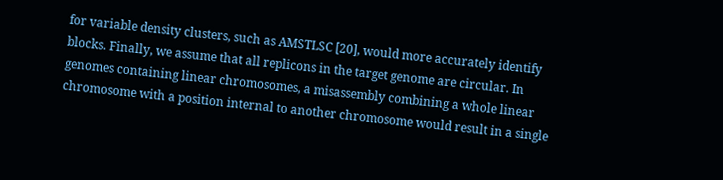for variable density clusters, such as AMSTLSC [20], would more accurately identify blocks. Finally, we assume that all replicons in the target genome are circular. In genomes containing linear chromosomes, a misassembly combining a whole linear chromosome with a position internal to another chromosome would result in a single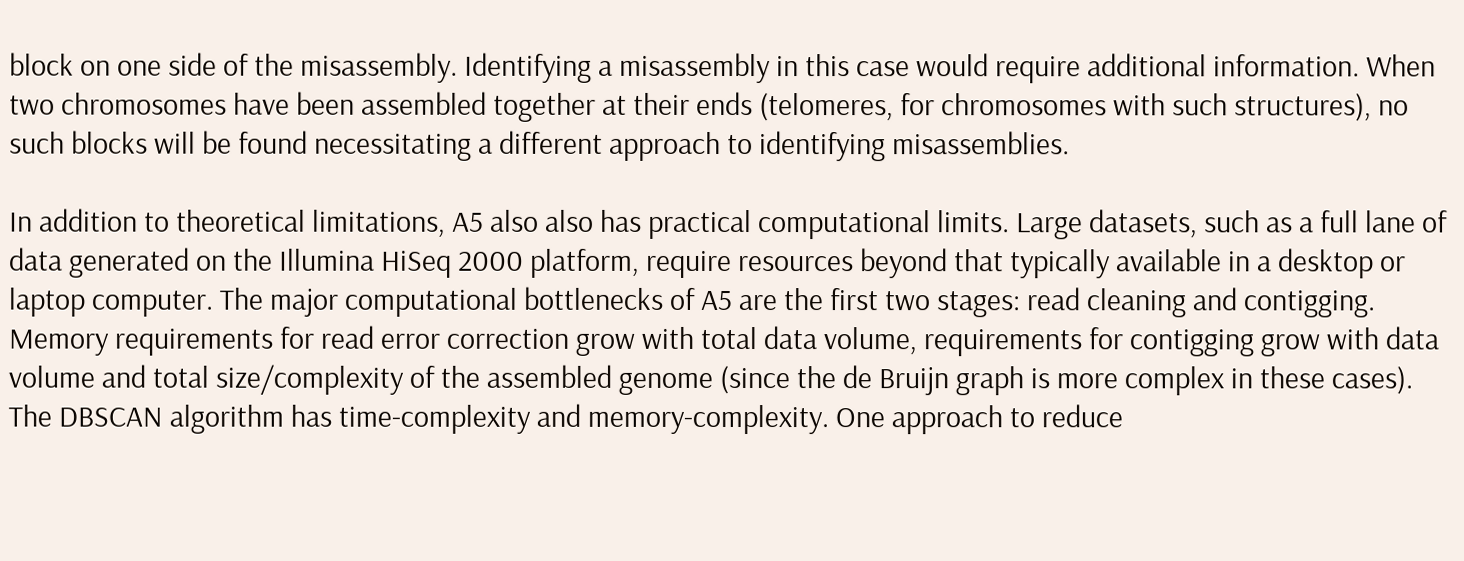block on one side of the misassembly. Identifying a misassembly in this case would require additional information. When two chromosomes have been assembled together at their ends (telomeres, for chromosomes with such structures), no such blocks will be found necessitating a different approach to identifying misassemblies.

In addition to theoretical limitations, A5 also also has practical computational limits. Large datasets, such as a full lane of data generated on the Illumina HiSeq 2000 platform, require resources beyond that typically available in a desktop or laptop computer. The major computational bottlenecks of A5 are the first two stages: read cleaning and contigging. Memory requirements for read error correction grow with total data volume, requirements for contigging grow with data volume and total size/complexity of the assembled genome (since the de Bruijn graph is more complex in these cases). The DBSCAN algorithm has time-complexity and memory-complexity. One approach to reduce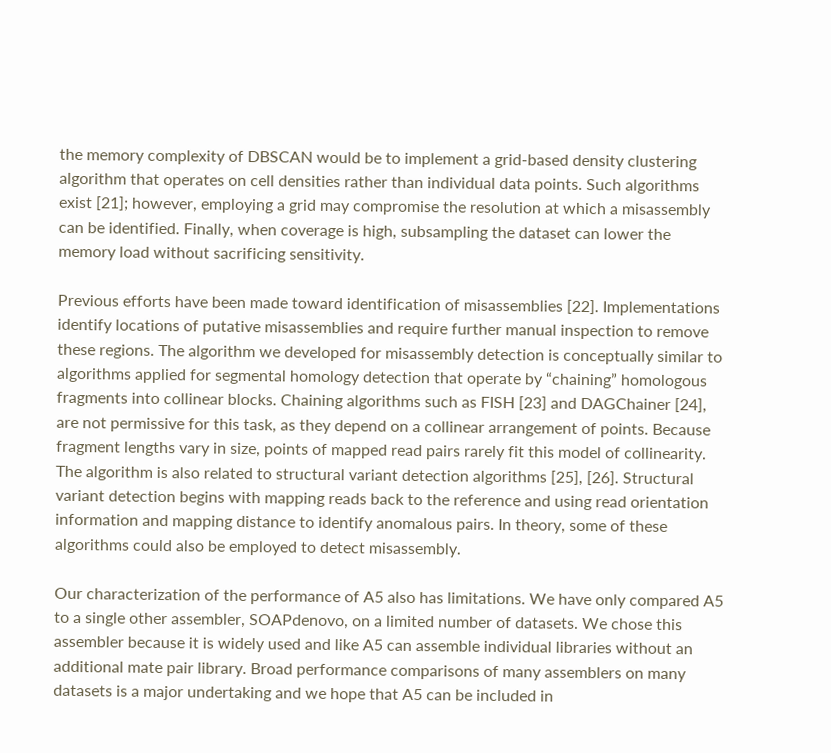the memory complexity of DBSCAN would be to implement a grid-based density clustering algorithm that operates on cell densities rather than individual data points. Such algorithms exist [21]; however, employing a grid may compromise the resolution at which a misassembly can be identified. Finally, when coverage is high, subsampling the dataset can lower the memory load without sacrificing sensitivity.

Previous efforts have been made toward identification of misassemblies [22]. Implementations identify locations of putative misassemblies and require further manual inspection to remove these regions. The algorithm we developed for misassembly detection is conceptually similar to algorithms applied for segmental homology detection that operate by “chaining” homologous fragments into collinear blocks. Chaining algorithms such as FISH [23] and DAGChainer [24], are not permissive for this task, as they depend on a collinear arrangement of points. Because fragment lengths vary in size, points of mapped read pairs rarely fit this model of collinearity. The algorithm is also related to structural variant detection algorithms [25], [26]. Structural variant detection begins with mapping reads back to the reference and using read orientation information and mapping distance to identify anomalous pairs. In theory, some of these algorithms could also be employed to detect misassembly.

Our characterization of the performance of A5 also has limitations. We have only compared A5 to a single other assembler, SOAPdenovo, on a limited number of datasets. We chose this assembler because it is widely used and like A5 can assemble individual libraries without an additional mate pair library. Broad performance comparisons of many assemblers on many datasets is a major undertaking and we hope that A5 can be included in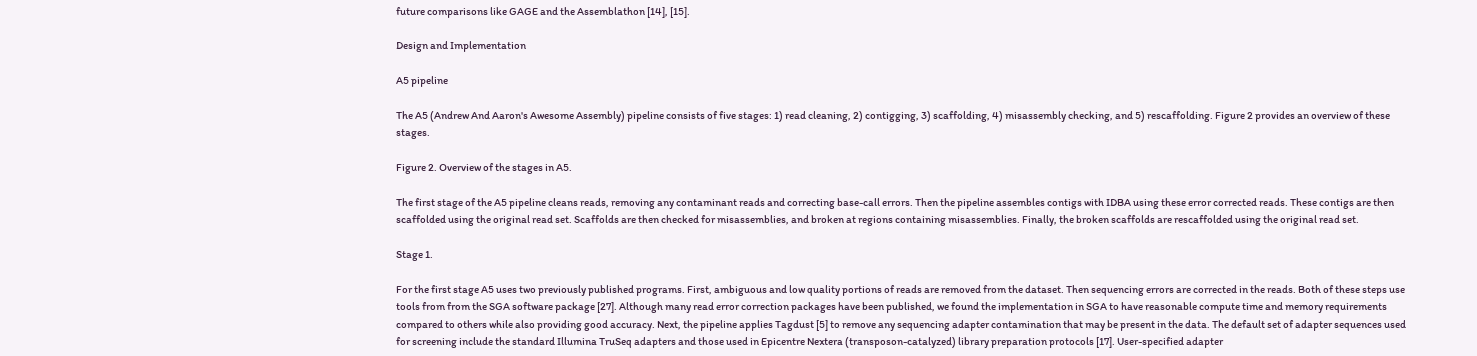future comparisons like GAGE and the Assemblathon [14], [15].

Design and Implementation

A5 pipeline

The A5 (Andrew And Aaron's Awesome Assembly) pipeline consists of five stages: 1) read cleaning, 2) contigging, 3) scaffolding, 4) misassembly checking, and 5) rescaffolding. Figure 2 provides an overview of these stages.

Figure 2. Overview of the stages in A5.

The first stage of the A5 pipeline cleans reads, removing any contaminant reads and correcting base-call errors. Then the pipeline assembles contigs with IDBA using these error corrected reads. These contigs are then scaffolded using the original read set. Scaffolds are then checked for misassemblies, and broken at regions containing misassemblies. Finally, the broken scaffolds are rescaffolded using the original read set.

Stage 1.

For the first stage A5 uses two previously published programs. First, ambiguous and low quality portions of reads are removed from the dataset. Then sequencing errors are corrected in the reads. Both of these steps use tools from from the SGA software package [27]. Although many read error correction packages have been published, we found the implementation in SGA to have reasonable compute time and memory requirements compared to others while also providing good accuracy. Next, the pipeline applies Tagdust [5] to remove any sequencing adapter contamination that may be present in the data. The default set of adapter sequences used for screening include the standard Illumina TruSeq adapters and those used in Epicentre Nextera (transposon-catalyzed) library preparation protocols [17]. User-specified adapter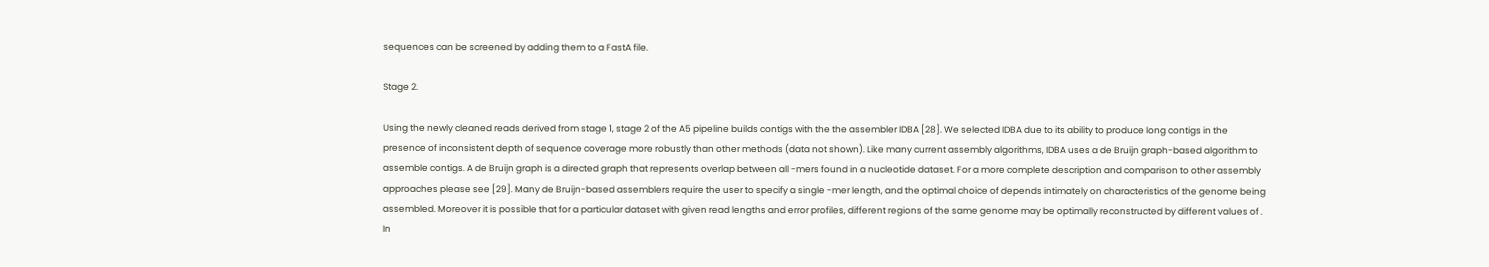sequences can be screened by adding them to a FastA file.

Stage 2.

Using the newly cleaned reads derived from stage 1, stage 2 of the A5 pipeline builds contigs with the the assembler IDBA [28]. We selected IDBA due to its ability to produce long contigs in the presence of inconsistent depth of sequence coverage more robustly than other methods (data not shown). Like many current assembly algorithms, IDBA uses a de Bruijn graph-based algorithm to assemble contigs. A de Bruijn graph is a directed graph that represents overlap between all -mers found in a nucleotide dataset. For a more complete description and comparison to other assembly approaches please see [29]. Many de Bruijn-based assemblers require the user to specify a single -mer length, and the optimal choice of depends intimately on characteristics of the genome being assembled. Moreover it is possible that for a particular dataset with given read lengths and error profiles, different regions of the same genome may be optimally reconstructed by different values of . In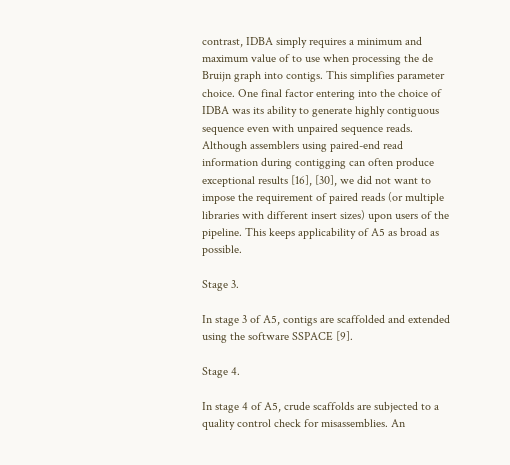contrast, IDBA simply requires a minimum and maximum value of to use when processing the de Bruijn graph into contigs. This simplifies parameter choice. One final factor entering into the choice of IDBA was its ability to generate highly contiguous sequence even with unpaired sequence reads. Although assemblers using paired-end read information during contigging can often produce exceptional results [16], [30], we did not want to impose the requirement of paired reads (or multiple libraries with different insert sizes) upon users of the pipeline. This keeps applicability of A5 as broad as possible.

Stage 3.

In stage 3 of A5, contigs are scaffolded and extended using the software SSPACE [9].

Stage 4.

In stage 4 of A5, crude scaffolds are subjected to a quality control check for misassemblies. An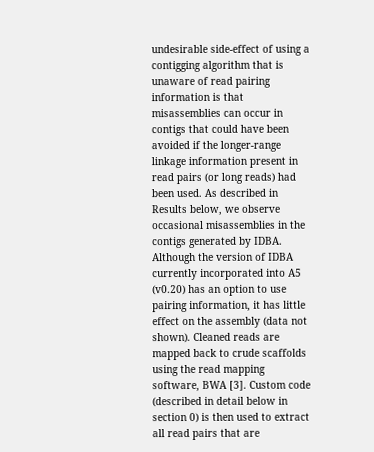undesirable side-effect of using a contigging algorithm that is unaware of read pairing information is that misassemblies can occur in contigs that could have been avoided if the longer-range linkage information present in read pairs (or long reads) had been used. As described in Results below, we observe occasional misassemblies in the contigs generated by IDBA. Although the version of IDBA currently incorporated into A5 (v0.20) has an option to use pairing information, it has little effect on the assembly (data not shown). Cleaned reads are mapped back to crude scaffolds using the read mapping software, BWA [3]. Custom code (described in detail below in section 0) is then used to extract all read pairs that are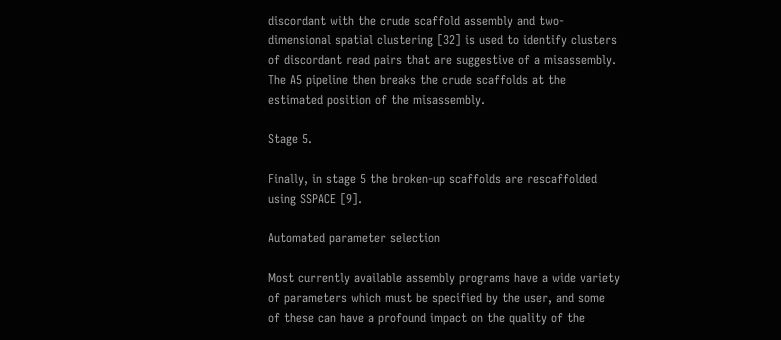discordant with the crude scaffold assembly and two-dimensional spatial clustering [32] is used to identify clusters of discordant read pairs that are suggestive of a misassembly. The A5 pipeline then breaks the crude scaffolds at the estimated position of the misassembly.

Stage 5.

Finally, in stage 5 the broken-up scaffolds are rescaffolded using SSPACE [9].

Automated parameter selection

Most currently available assembly programs have a wide variety of parameters which must be specified by the user, and some of these can have a profound impact on the quality of the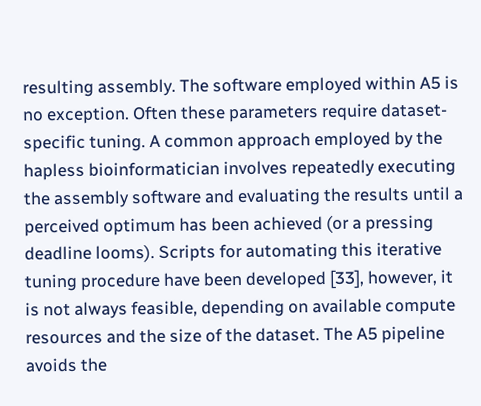resulting assembly. The software employed within A5 is no exception. Often these parameters require dataset-specific tuning. A common approach employed by the hapless bioinformatician involves repeatedly executing the assembly software and evaluating the results until a perceived optimum has been achieved (or a pressing deadline looms). Scripts for automating this iterative tuning procedure have been developed [33], however, it is not always feasible, depending on available compute resources and the size of the dataset. The A5 pipeline avoids the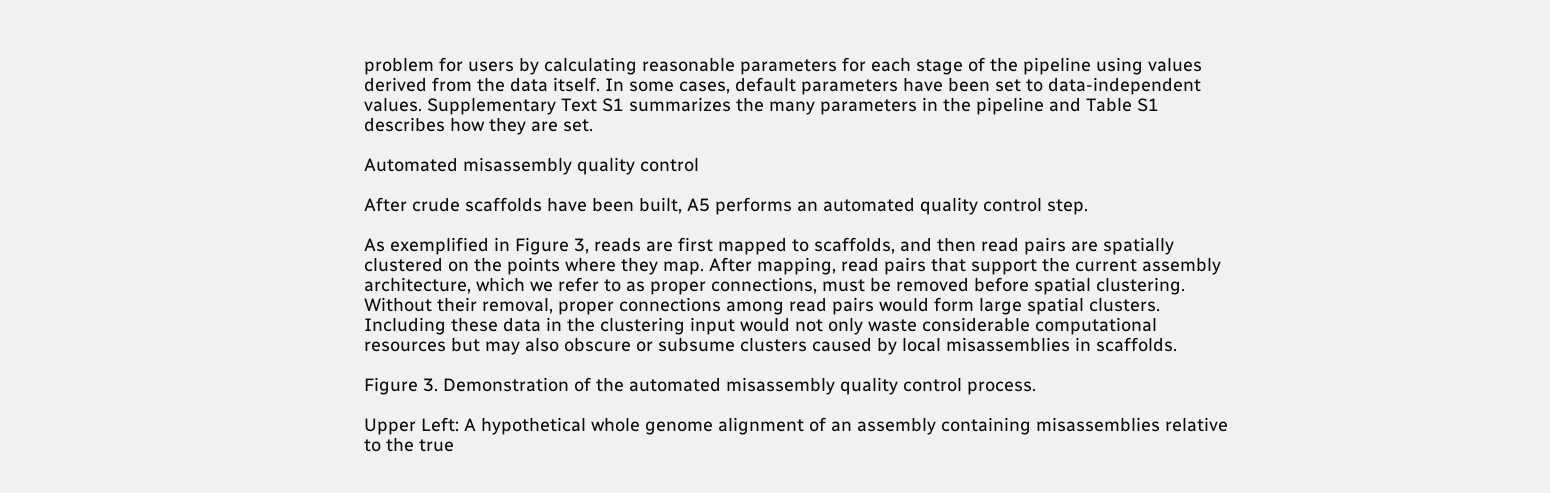problem for users by calculating reasonable parameters for each stage of the pipeline using values derived from the data itself. In some cases, default parameters have been set to data-independent values. Supplementary Text S1 summarizes the many parameters in the pipeline and Table S1 describes how they are set.

Automated misassembly quality control

After crude scaffolds have been built, A5 performs an automated quality control step.

As exemplified in Figure 3, reads are first mapped to scaffolds, and then read pairs are spatially clustered on the points where they map. After mapping, read pairs that support the current assembly architecture, which we refer to as proper connections, must be removed before spatial clustering. Without their removal, proper connections among read pairs would form large spatial clusters. Including these data in the clustering input would not only waste considerable computational resources but may also obscure or subsume clusters caused by local misassemblies in scaffolds.

Figure 3. Demonstration of the automated misassembly quality control process.

Upper Left: A hypothetical whole genome alignment of an assembly containing misassemblies relative to the true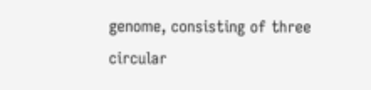genome, consisting of three circular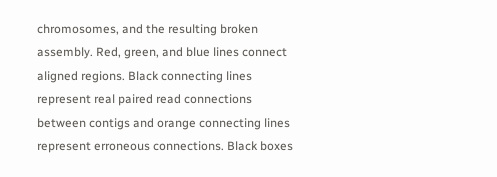chromosomes, and the resulting broken assembly. Red, green, and blue lines connect aligned regions. Black connecting lines represent real paired read connections between contigs and orange connecting lines represent erroneous connections. Black boxes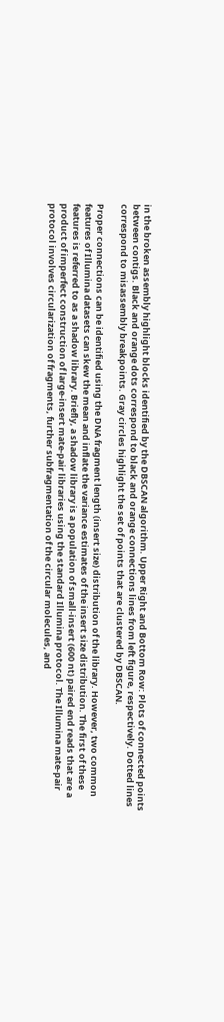in the broken assembly highlight blocks identified by the DBSCAN algorithm. Upper Right and Bottom Row: Plots of connected points between contigs. Black and orange dots correspond to black and orange connections lines from left figure, respectively. Dotted lines correspond to misassembly breakpoints. Gray circles highlight the set of points that are clustered by DBSCAN.

Proper connections can be identified using the DNA fragment length (insert size) distribution of the library. However, two common features of Illumina datasets can skew the mean and inflate the variance estimates of the insert size distribution. The first of these features is referred to as a shadow library. Briefly, a shadow library is a population of small-insert (600 nt) paired end reads that are a product of imperfect construction of large-insert mate-pair libraries using the standard Illumina protocol. The Illumina mate-pair protocol involves circularization of fragments, further subfragmentation of the circular molecules, and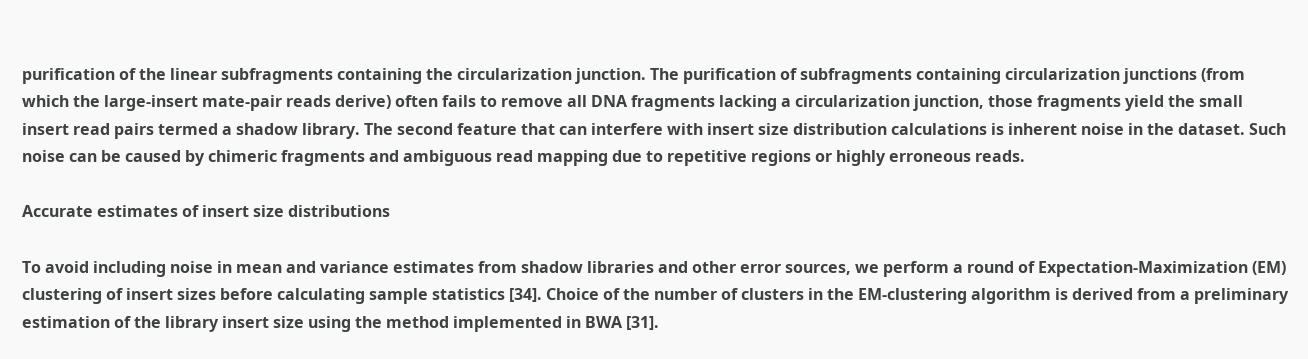purification of the linear subfragments containing the circularization junction. The purification of subfragments containing circularization junctions (from which the large-insert mate-pair reads derive) often fails to remove all DNA fragments lacking a circularization junction, those fragments yield the small insert read pairs termed a shadow library. The second feature that can interfere with insert size distribution calculations is inherent noise in the dataset. Such noise can be caused by chimeric fragments and ambiguous read mapping due to repetitive regions or highly erroneous reads.

Accurate estimates of insert size distributions

To avoid including noise in mean and variance estimates from shadow libraries and other error sources, we perform a round of Expectation-Maximization (EM) clustering of insert sizes before calculating sample statistics [34]. Choice of the number of clusters in the EM-clustering algorithm is derived from a preliminary estimation of the library insert size using the method implemented in BWA [31].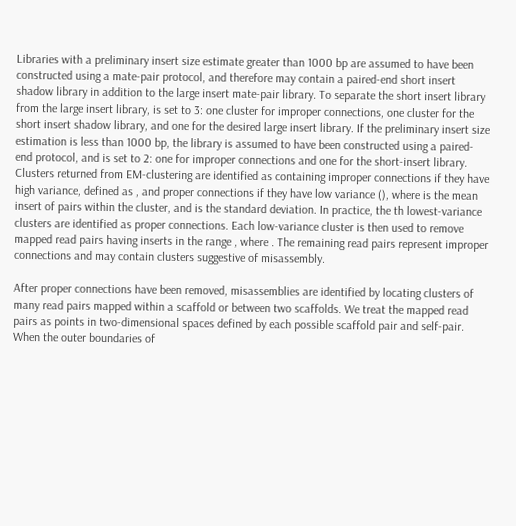Libraries with a preliminary insert size estimate greater than 1000 bp are assumed to have been constructed using a mate-pair protocol, and therefore may contain a paired-end short insert shadow library in addition to the large insert mate-pair library. To separate the short insert library from the large insert library, is set to 3: one cluster for improper connections, one cluster for the short insert shadow library, and one for the desired large insert library. If the preliminary insert size estimation is less than 1000 bp, the library is assumed to have been constructed using a paired-end protocol, and is set to 2: one for improper connections and one for the short-insert library. Clusters returned from EM-clustering are identified as containing improper connections if they have high variance, defined as , and proper connections if they have low variance (), where is the mean insert of pairs within the cluster, and is the standard deviation. In practice, the th lowest-variance clusters are identified as proper connections. Each low-variance cluster is then used to remove mapped read pairs having inserts in the range , where . The remaining read pairs represent improper connections and may contain clusters suggestive of misassembly.

After proper connections have been removed, misassemblies are identified by locating clusters of many read pairs mapped within a scaffold or between two scaffolds. We treat the mapped read pairs as points in two-dimensional spaces defined by each possible scaffold pair and self-pair. When the outer boundaries of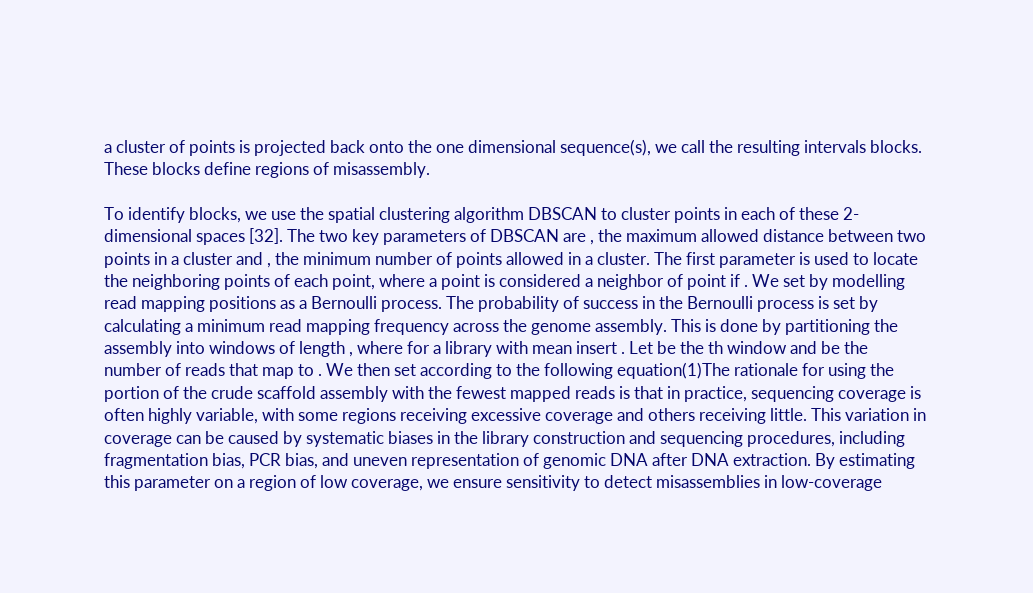a cluster of points is projected back onto the one dimensional sequence(s), we call the resulting intervals blocks. These blocks define regions of misassembly.

To identify blocks, we use the spatial clustering algorithm DBSCAN to cluster points in each of these 2-dimensional spaces [32]. The two key parameters of DBSCAN are , the maximum allowed distance between two points in a cluster and , the minimum number of points allowed in a cluster. The first parameter is used to locate the neighboring points of each point, where a point is considered a neighbor of point if . We set by modelling read mapping positions as a Bernoulli process. The probability of success in the Bernoulli process is set by calculating a minimum read mapping frequency across the genome assembly. This is done by partitioning the assembly into windows of length , where for a library with mean insert . Let be the th window and be the number of reads that map to . We then set according to the following equation(1)The rationale for using the portion of the crude scaffold assembly with the fewest mapped reads is that in practice, sequencing coverage is often highly variable, with some regions receiving excessive coverage and others receiving little. This variation in coverage can be caused by systematic biases in the library construction and sequencing procedures, including fragmentation bias, PCR bias, and uneven representation of genomic DNA after DNA extraction. By estimating this parameter on a region of low coverage, we ensure sensitivity to detect misassemblies in low-coverage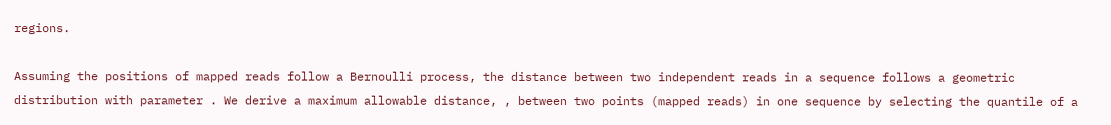regions.

Assuming the positions of mapped reads follow a Bernoulli process, the distance between two independent reads in a sequence follows a geometric distribution with parameter . We derive a maximum allowable distance, , between two points (mapped reads) in one sequence by selecting the quantile of a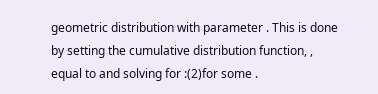geometric distribution with parameter . This is done by setting the cumulative distribution function, , equal to and solving for :(2)for some .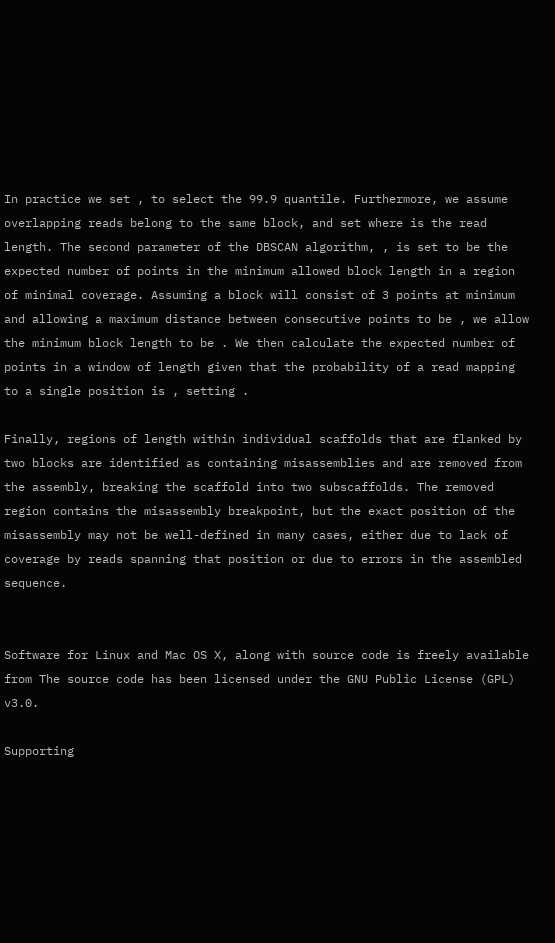In practice we set , to select the 99.9 quantile. Furthermore, we assume overlapping reads belong to the same block, and set where is the read length. The second parameter of the DBSCAN algorithm, , is set to be the expected number of points in the minimum allowed block length in a region of minimal coverage. Assuming a block will consist of 3 points at minimum and allowing a maximum distance between consecutive points to be , we allow the minimum block length to be . We then calculate the expected number of points in a window of length given that the probability of a read mapping to a single position is , setting .

Finally, regions of length within individual scaffolds that are flanked by two blocks are identified as containing misassemblies and are removed from the assembly, breaking the scaffold into two subscaffolds. The removed region contains the misassembly breakpoint, but the exact position of the misassembly may not be well-defined in many cases, either due to lack of coverage by reads spanning that position or due to errors in the assembled sequence.


Software for Linux and Mac OS X, along with source code is freely available from The source code has been licensed under the GNU Public License (GPL) v3.0.

Supporting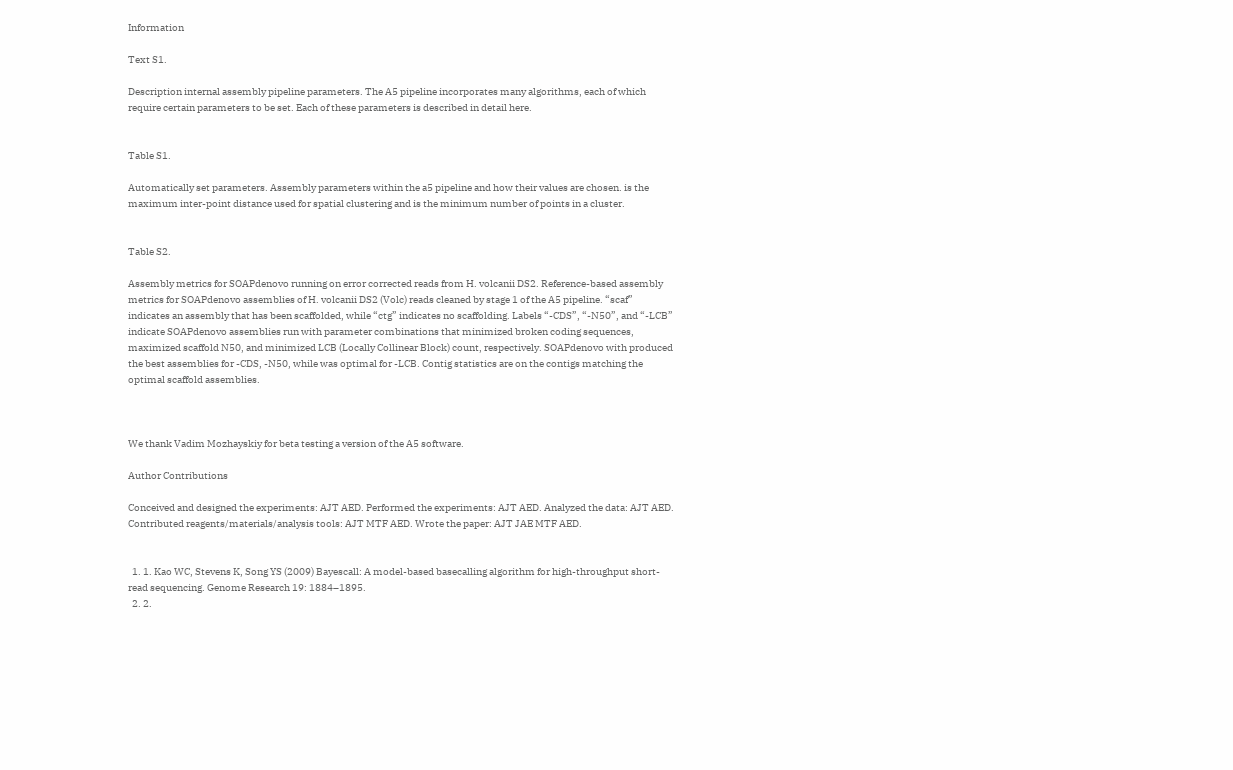Information

Text S1.

Description internal assembly pipeline parameters. The A5 pipeline incorporates many algorithms, each of which require certain parameters to be set. Each of these parameters is described in detail here.


Table S1.

Automatically set parameters. Assembly parameters within the a5 pipeline and how their values are chosen. is the maximum inter-point distance used for spatial clustering and is the minimum number of points in a cluster.


Table S2.

Assembly metrics for SOAPdenovo running on error corrected reads from H. volcanii DS2. Reference-based assembly metrics for SOAPdenovo assemblies of H. volcanii DS2 (Volc) reads cleaned by stage 1 of the A5 pipeline. “scaf” indicates an assembly that has been scaffolded, while “ctg” indicates no scaffolding. Labels “-CDS”, “-N50”, and “-LCB” indicate SOAPdenovo assemblies run with parameter combinations that minimized broken coding sequences, maximized scaffold N50, and minimized LCB (Locally Collinear Block) count, respectively. SOAPdenovo with produced the best assemblies for -CDS, -N50, while was optimal for -LCB. Contig statistics are on the contigs matching the optimal scaffold assemblies.



We thank Vadim Mozhayskiy for beta testing a version of the A5 software.

Author Contributions

Conceived and designed the experiments: AJT AED. Performed the experiments: AJT AED. Analyzed the data: AJT AED. Contributed reagents/materials/analysis tools: AJT MTF AED. Wrote the paper: AJT JAE MTF AED.


  1. 1. Kao WC, Stevens K, Song YS (2009) Bayescall: A model-based basecalling algorithm for high-throughput short-read sequencing. Genome Research 19: 1884–1895.
  2. 2.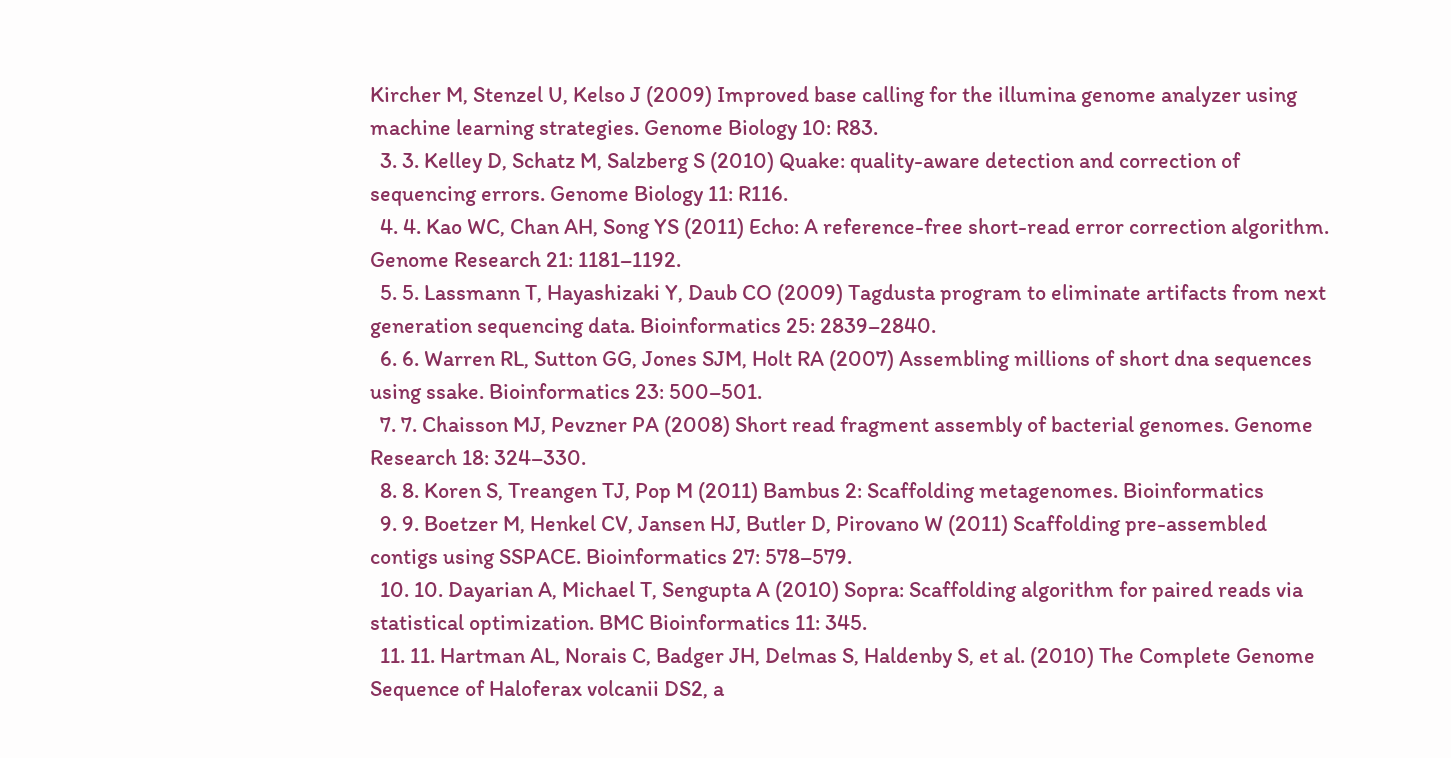Kircher M, Stenzel U, Kelso J (2009) Improved base calling for the illumina genome analyzer using machine learning strategies. Genome Biology 10: R83.
  3. 3. Kelley D, Schatz M, Salzberg S (2010) Quake: quality-aware detection and correction of sequencing errors. Genome Biology 11: R116.
  4. 4. Kao WC, Chan AH, Song YS (2011) Echo: A reference-free short-read error correction algorithm. Genome Research 21: 1181–1192.
  5. 5. Lassmann T, Hayashizaki Y, Daub CO (2009) Tagdusta program to eliminate artifacts from next generation sequencing data. Bioinformatics 25: 2839–2840.
  6. 6. Warren RL, Sutton GG, Jones SJM, Holt RA (2007) Assembling millions of short dna sequences using ssake. Bioinformatics 23: 500–501.
  7. 7. Chaisson MJ, Pevzner PA (2008) Short read fragment assembly of bacterial genomes. Genome Research 18: 324–330.
  8. 8. Koren S, Treangen TJ, Pop M (2011) Bambus 2: Scaffolding metagenomes. Bioinformatics
  9. 9. Boetzer M, Henkel CV, Jansen HJ, Butler D, Pirovano W (2011) Scaffolding pre-assembled contigs using SSPACE. Bioinformatics 27: 578–579.
  10. 10. Dayarian A, Michael T, Sengupta A (2010) Sopra: Scaffolding algorithm for paired reads via statistical optimization. BMC Bioinformatics 11: 345.
  11. 11. Hartman AL, Norais C, Badger JH, Delmas S, Haldenby S, et al. (2010) The Complete Genome Sequence of Haloferax volcanii DS2, a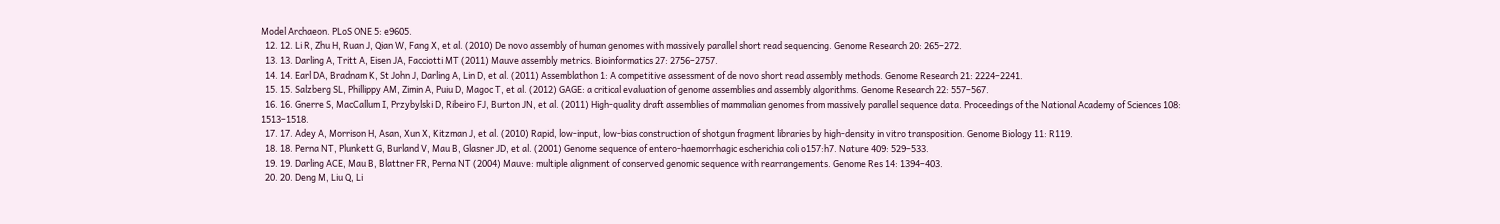Model Archaeon. PLoS ONE 5: e9605.
  12. 12. Li R, Zhu H, Ruan J, Qian W, Fang X, et al. (2010) De novo assembly of human genomes with massively parallel short read sequencing. Genome Research 20: 265–272.
  13. 13. Darling A, Tritt A, Eisen JA, Facciotti MT (2011) Mauve assembly metrics. Bioinformatics 27: 2756–2757.
  14. 14. Earl DA, Bradnam K, St John J, Darling A, Lin D, et al. (2011) Assemblathon 1: A competitive assessment of de novo short read assembly methods. Genome Research 21: 2224–2241.
  15. 15. Salzberg SL, Phillippy AM, Zimin A, Puiu D, Magoc T, et al. (2012) GAGE: a critical evaluation of genome assemblies and assembly algorithms. Genome Research 22: 557–567.
  16. 16. Gnerre S, MacCallum I, Przybylski D, Ribeiro FJ, Burton JN, et al. (2011) High-quality draft assemblies of mammalian genomes from massively parallel sequence data. Proceedings of the National Academy of Sciences 108: 1513–1518.
  17. 17. Adey A, Morrison H, Asan, Xun X, Kitzman J, et al. (2010) Rapid, low-input, low-bias construction of shotgun fragment libraries by high-density in vitro transposition. Genome Biology 11: R119.
  18. 18. Perna NT, Plunkett G, Burland V, Mau B, Glasner JD, et al. (2001) Genome sequence of entero-haemorrhagic escherichia coli o157:h7. Nature 409: 529–533.
  19. 19. Darling ACE, Mau B, Blattner FR, Perna NT (2004) Mauve: multiple alignment of conserved genomic sequence with rearrangements. Genome Res 14: 1394–403.
  20. 20. Deng M, Liu Q, Li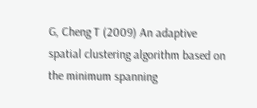G, Cheng T (2009) An adaptive spatial clustering algorithm based on the minimum spanning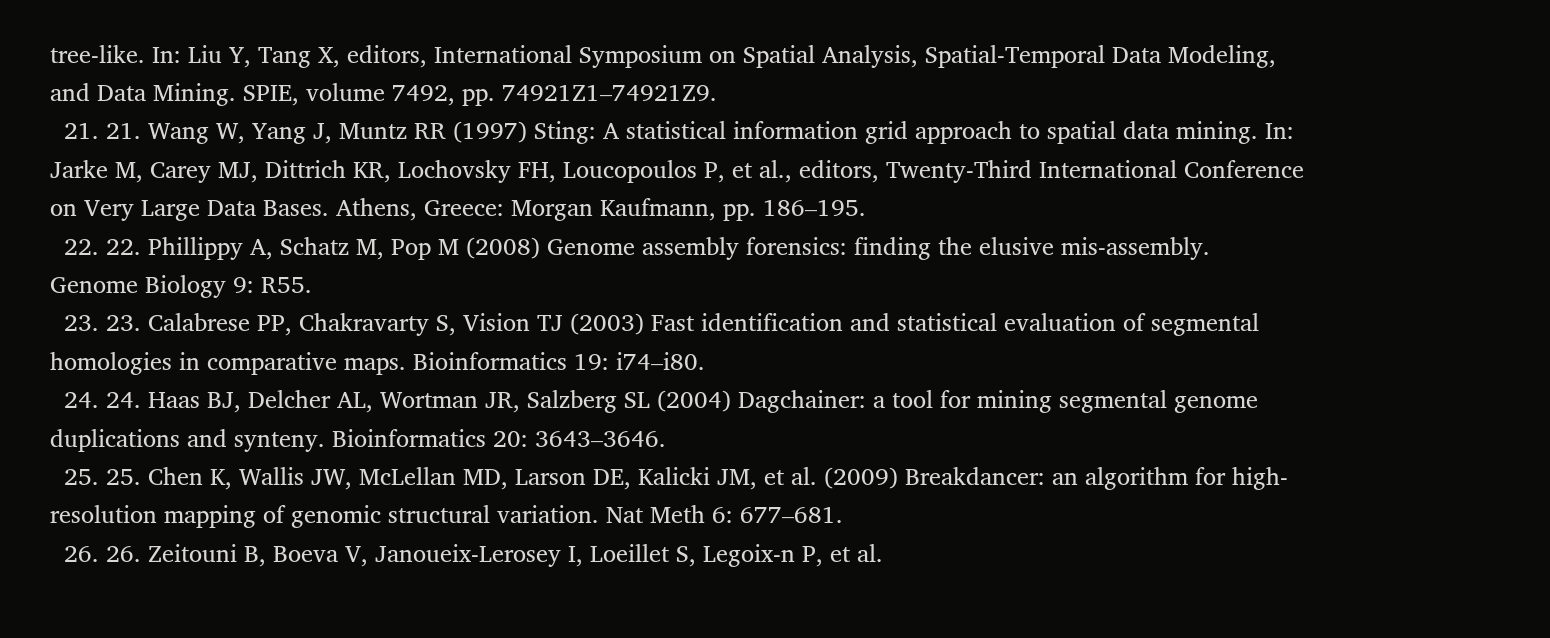tree-like. In: Liu Y, Tang X, editors, International Symposium on Spatial Analysis, Spatial-Temporal Data Modeling, and Data Mining. SPIE, volume 7492, pp. 74921Z1–74921Z9.
  21. 21. Wang W, Yang J, Muntz RR (1997) Sting: A statistical information grid approach to spatial data mining. In: Jarke M, Carey MJ, Dittrich KR, Lochovsky FH, Loucopoulos P, et al., editors, Twenty-Third International Conference on Very Large Data Bases. Athens, Greece: Morgan Kaufmann, pp. 186–195.
  22. 22. Phillippy A, Schatz M, Pop M (2008) Genome assembly forensics: finding the elusive mis-assembly. Genome Biology 9: R55.
  23. 23. Calabrese PP, Chakravarty S, Vision TJ (2003) Fast identification and statistical evaluation of segmental homologies in comparative maps. Bioinformatics 19: i74–i80.
  24. 24. Haas BJ, Delcher AL, Wortman JR, Salzberg SL (2004) Dagchainer: a tool for mining segmental genome duplications and synteny. Bioinformatics 20: 3643–3646.
  25. 25. Chen K, Wallis JW, McLellan MD, Larson DE, Kalicki JM, et al. (2009) Breakdancer: an algorithm for high-resolution mapping of genomic structural variation. Nat Meth 6: 677–681.
  26. 26. Zeitouni B, Boeva V, Janoueix-Lerosey I, Loeillet S, Legoix-n P, et al.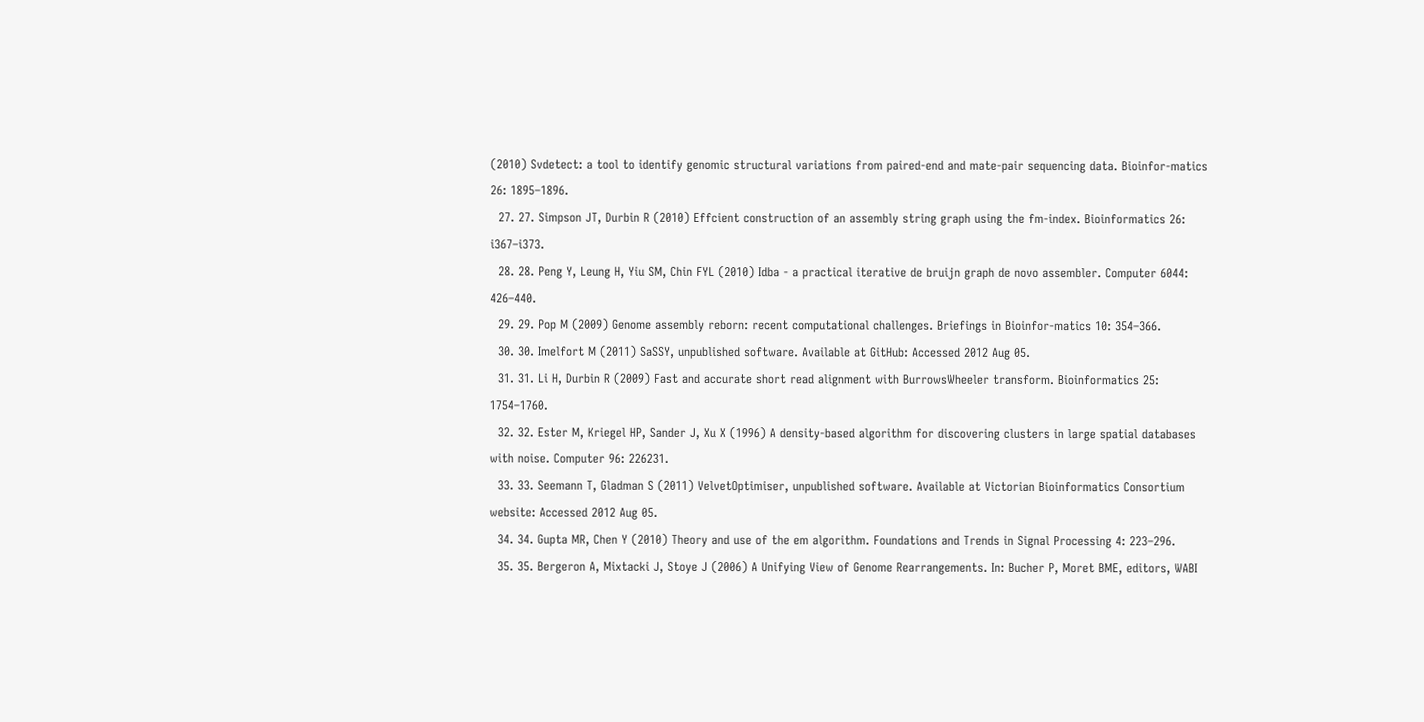(2010) Svdetect: a tool to identify genomic structural variations from paired-end and mate-pair sequencing data. Bioinfor-matics 26: 1895–1896.
  27. 27. Simpson JT, Durbin R (2010) Effcient construction of an assembly string graph using the fm-index. Bioinformatics 26: i367–i373.
  28. 28. Peng Y, Leung H, Yiu SM, Chin FYL (2010) Idba - a practical iterative de bruijn graph de novo assembler. Computer 6044: 426–440.
  29. 29. Pop M (2009) Genome assembly reborn: recent computational challenges. Briefings in Bioinfor-matics 10: 354–366.
  30. 30. Imelfort M (2011) SaSSY, unpublished software. Available at GitHub: Accessed 2012 Aug 05.
  31. 31. Li H, Durbin R (2009) Fast and accurate short read alignment with BurrowsWheeler transform. Bioinformatics 25: 1754–1760.
  32. 32. Ester M, Kriegel HP, Sander J, Xu X (1996) A density-based algorithm for discovering clusters in large spatial databases with noise. Computer 96: 226231.
  33. 33. Seemann T, Gladman S (2011) VelvetOptimiser, unpublished software. Available at Victorian Bioinformatics Consortium website: Accessed 2012 Aug 05.
  34. 34. Gupta MR, Chen Y (2010) Theory and use of the em algorithm. Foundations and Trends in Signal Processing 4: 223–296.
  35. 35. Bergeron A, Mixtacki J, Stoye J (2006) A Unifying View of Genome Rearrangements. In: Bucher P, Moret BME, editors, WABI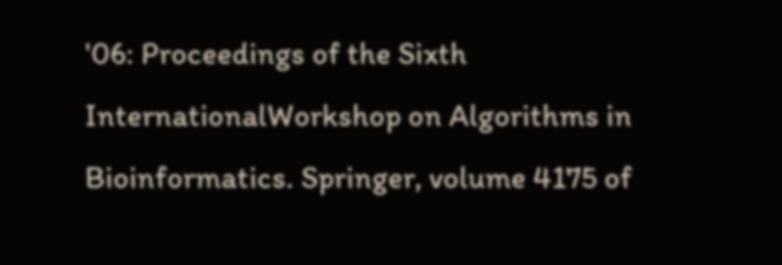'06: Proceedings of the Sixth InternationalWorkshop on Algorithms in Bioinformatics. Springer, volume 4175 of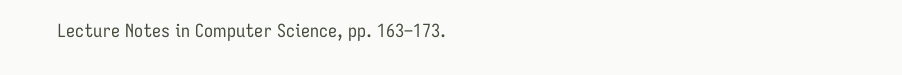Lecture Notes in Computer Science, pp. 163–173.